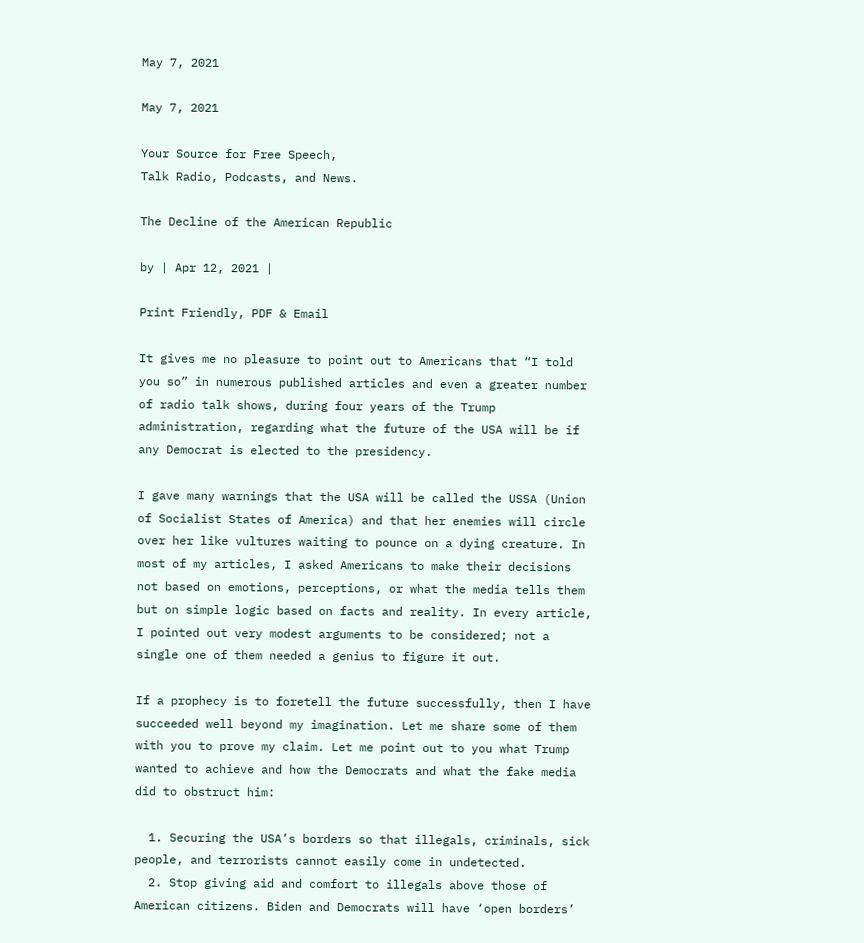May 7, 2021

May 7, 2021

Your Source for Free Speech,
Talk Radio, Podcasts, and News.

The Decline of the American Republic

by | Apr 12, 2021 |

Print Friendly, PDF & Email

It gives me no pleasure to point out to Americans that “I told you so” in numerous published articles and even a greater number of radio talk shows, during four years of the Trump administration, regarding what the future of the USA will be if any Democrat is elected to the presidency.

I gave many warnings that the USA will be called the USSA (Union of Socialist States of America) and that her enemies will circle over her like vultures waiting to pounce on a dying creature. In most of my articles, I asked Americans to make their decisions not based on emotions, perceptions, or what the media tells them but on simple logic based on facts and reality. In every article, I pointed out very modest arguments to be considered; not a single one of them needed a genius to figure it out.

If a prophecy is to foretell the future successfully, then I have succeeded well beyond my imagination. Let me share some of them with you to prove my claim. Let me point out to you what Trump wanted to achieve and how the Democrats and what the fake media did to obstruct him:

  1. Securing the USA’s borders so that illegals, criminals, sick people, and terrorists cannot easily come in undetected.
  2. Stop giving aid and comfort to illegals above those of American citizens. Biden and Democrats will have ‘open borders’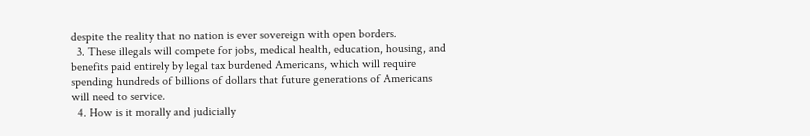despite the reality that no nation is ever sovereign with open borders.
  3. These illegals will compete for jobs, medical health, education, housing, and benefits paid entirely by legal tax burdened Americans, which will require spending hundreds of billions of dollars that future generations of Americans will need to service.
  4. How is it morally and judicially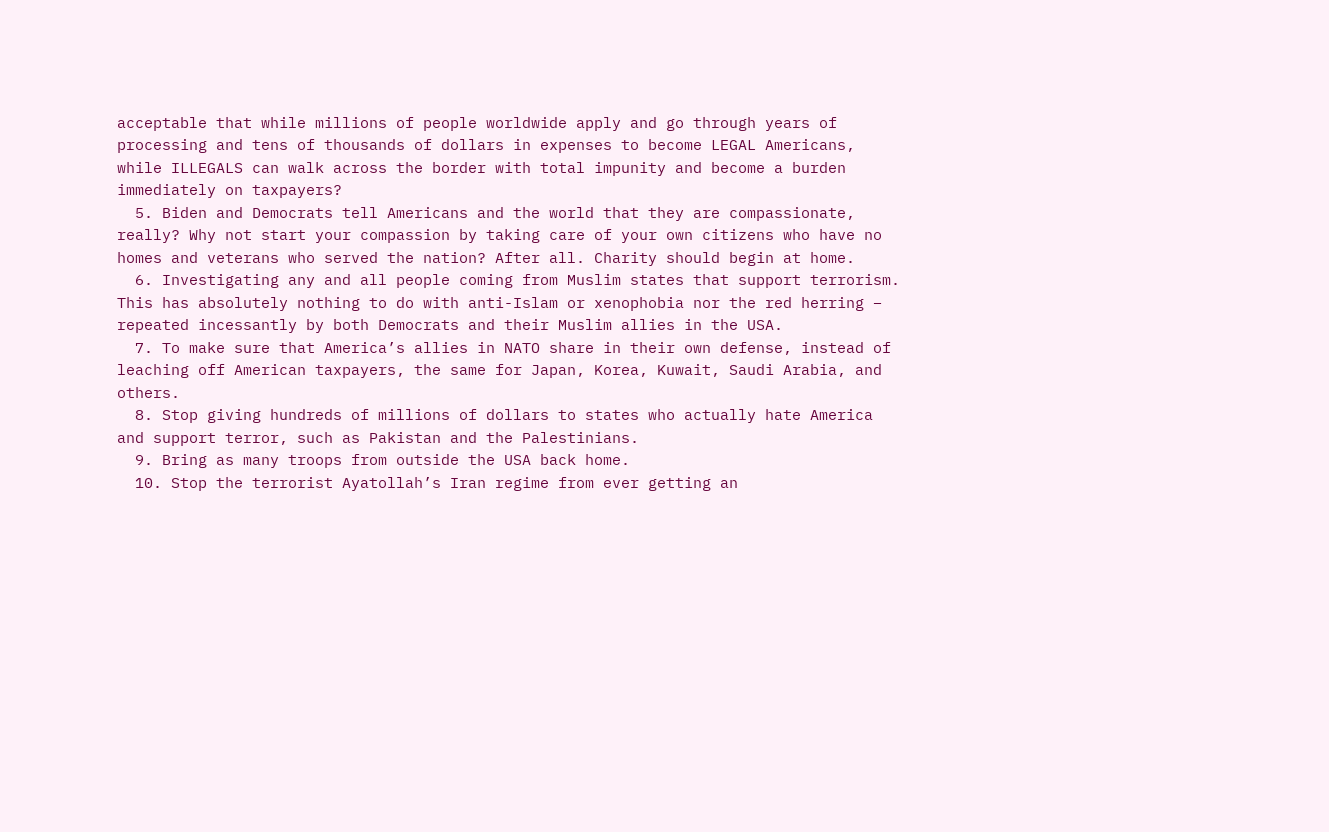acceptable that while millions of people worldwide apply and go through years of processing and tens of thousands of dollars in expenses to become LEGAL Americans, while ILLEGALS can walk across the border with total impunity and become a burden immediately on taxpayers?
  5. Biden and Democrats tell Americans and the world that they are compassionate, really? Why not start your compassion by taking care of your own citizens who have no homes and veterans who served the nation? After all. Charity should begin at home.
  6. Investigating any and all people coming from Muslim states that support terrorism. This has absolutely nothing to do with anti-Islam or xenophobia nor the red herring – repeated incessantly by both Democrats and their Muslim allies in the USA.
  7. To make sure that America’s allies in NATO share in their own defense, instead of leaching off American taxpayers, the same for Japan, Korea, Kuwait, Saudi Arabia, and others.
  8. Stop giving hundreds of millions of dollars to states who actually hate America and support terror, such as Pakistan and the Palestinians.
  9. Bring as many troops from outside the USA back home.
  10. Stop the terrorist Ayatollah’s Iran regime from ever getting an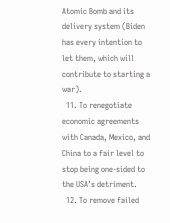Atomic Bomb and its delivery system (Biden has every intention to let them, which will contribute to starting a war).
  11. To renegotiate economic agreements with Canada, Mexico, and China to a fair level to stop being one-sided to the USA’s detriment.
  12. To remove failed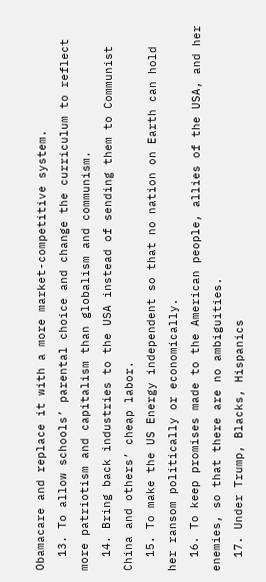Obamacare and replace it with a more market-competitive system.
  13. To allow schools’ parental choice and change the curriculum to reflect more patriotism and capitalism than globalism and communism.
  14. Bring back industries to the USA instead of sending them to Communist China and others’ cheap labor.
  15. To make the US Energy independent so that no nation on Earth can hold her ransom politically or economically.
  16. To keep promises made to the American people, allies of the USA, and her enemies, so that there are no ambiguities.
  17. Under Trump, Blacks, Hispanics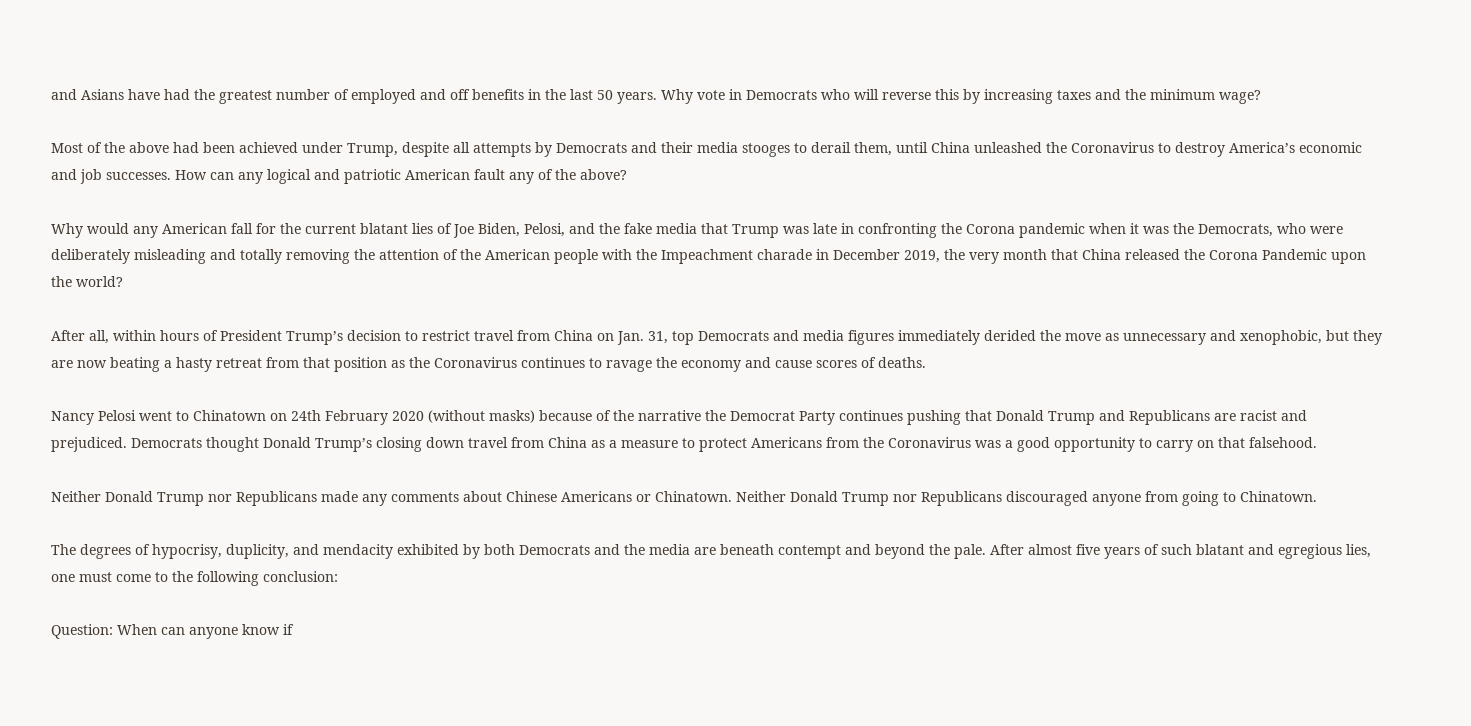and Asians have had the greatest number of employed and off benefits in the last 50 years. Why vote in Democrats who will reverse this by increasing taxes and the minimum wage?

Most of the above had been achieved under Trump, despite all attempts by Democrats and their media stooges to derail them, until China unleashed the Coronavirus to destroy America’s economic and job successes. How can any logical and patriotic American fault any of the above?

Why would any American fall for the current blatant lies of Joe Biden, Pelosi, and the fake media that Trump was late in confronting the Corona pandemic when it was the Democrats, who were deliberately misleading and totally removing the attention of the American people with the Impeachment charade in December 2019, the very month that China released the Corona Pandemic upon the world?

After all, within hours of President Trump’s decision to restrict travel from China on Jan. 31, top Democrats and media figures immediately derided the move as unnecessary and xenophobic, but they are now beating a hasty retreat from that position as the Coronavirus continues to ravage the economy and cause scores of deaths.

Nancy Pelosi went to Chinatown on 24th February 2020 (without masks) because of the narrative the Democrat Party continues pushing that Donald Trump and Republicans are racist and prejudiced. Democrats thought Donald Trump’s closing down travel from China as a measure to protect Americans from the Coronavirus was a good opportunity to carry on that falsehood.

Neither Donald Trump nor Republicans made any comments about Chinese Americans or Chinatown. Neither Donald Trump nor Republicans discouraged anyone from going to Chinatown.

The degrees of hypocrisy, duplicity, and mendacity exhibited by both Democrats and the media are beneath contempt and beyond the pale. After almost five years of such blatant and egregious lies, one must come to the following conclusion:

Question: When can anyone know if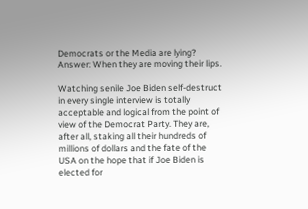Democrats or the Media are lying?
Answer: When they are moving their lips.

Watching senile Joe Biden self-destruct in every single interview is totally acceptable and logical from the point of view of the Democrat Party. They are, after all, staking all their hundreds of millions of dollars and the fate of the USA on the hope that if Joe Biden is elected for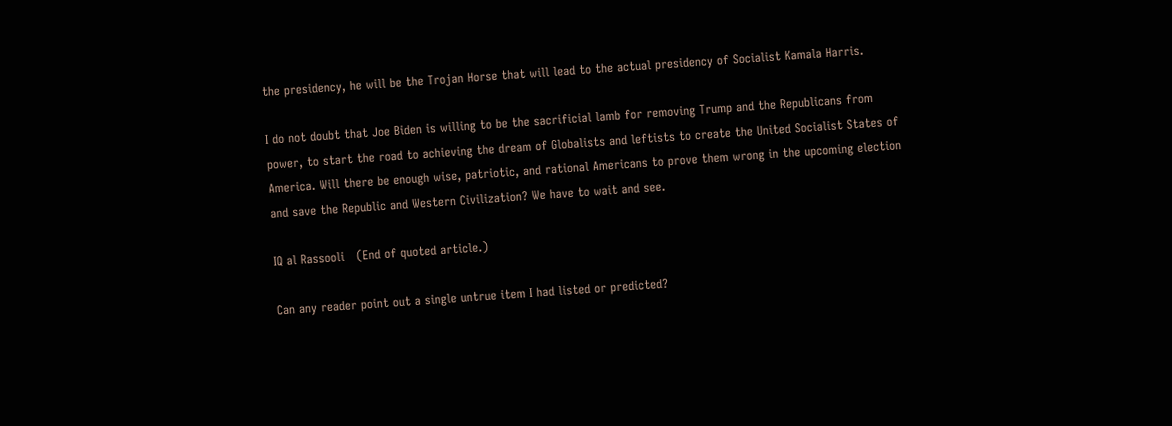the presidency, he will be the Trojan Horse that will lead to the actual presidency of Socialist Kamala Harris.

I do not doubt that Joe Biden is willing to be the sacrificial lamb for removing Trump and the Republicans from power, to start the road to achieving the dream of Globalists and leftists to create the United Socialist States of America. Will there be enough wise, patriotic, and rational Americans to prove them wrong in the upcoming election and save the Republic and Western Civilization? We have to wait and see.

IQ al Rassooli   (End of quoted article.)

Can any reader point out a single untrue item I had listed or predicted?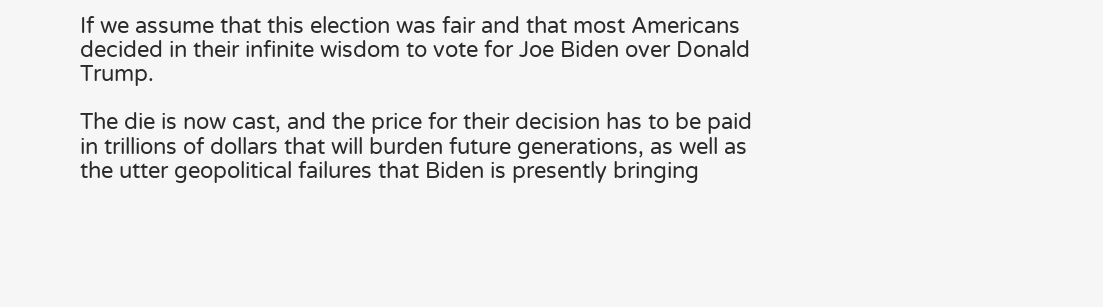If we assume that this election was fair and that most Americans decided in their infinite wisdom to vote for Joe Biden over Donald Trump.

The die is now cast, and the price for their decision has to be paid in trillions of dollars that will burden future generations, as well as the utter geopolitical failures that Biden is presently bringing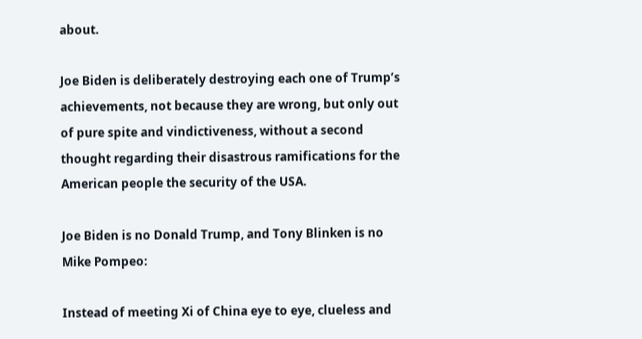about.

Joe Biden is deliberately destroying each one of Trump’s achievements, not because they are wrong, but only out of pure spite and vindictiveness, without a second thought regarding their disastrous ramifications for the American people the security of the USA.

Joe Biden is no Donald Trump, and Tony Blinken is no Mike Pompeo:

Instead of meeting Xi of China eye to eye, clueless and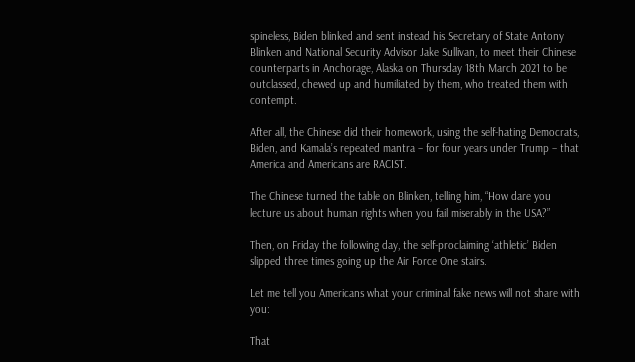spineless, Biden blinked and sent instead his Secretary of State Antony Blinken and National Security Advisor Jake Sullivan, to meet their Chinese counterparts in Anchorage, Alaska on Thursday 18th March 2021 to be outclassed, chewed up and humiliated by them, who treated them with contempt.

After all, the Chinese did their homework, using the self-hating Democrats, Biden, and Kamala’s repeated mantra – for four years under Trump – that America and Americans are RACIST.

The Chinese turned the table on Blinken, telling him, “How dare you lecture us about human rights when you fail miserably in the USA?”

Then, on Friday the following day, the self-proclaiming ‘athletic’ Biden slipped three times going up the Air Force One stairs.

Let me tell you Americans what your criminal fake news will not share with you:

That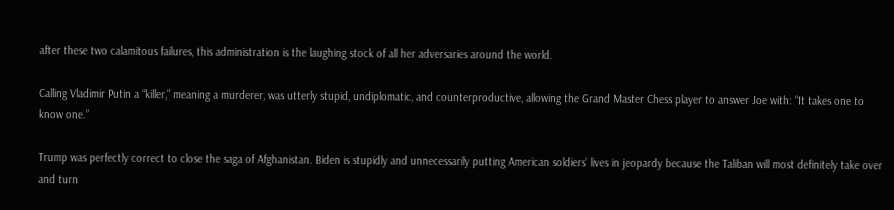after these two calamitous failures, this administration is the laughing stock of all her adversaries around the world.

Calling Vladimir Putin a “killer,” meaning a murderer, was utterly stupid, undiplomatic, and counterproductive, allowing the Grand Master Chess player to answer Joe with: “It takes one to know one.”

Trump was perfectly correct to close the saga of Afghanistan. Biden is stupidly and unnecessarily putting American soldiers’ lives in jeopardy because the Taliban will most definitely take over and turn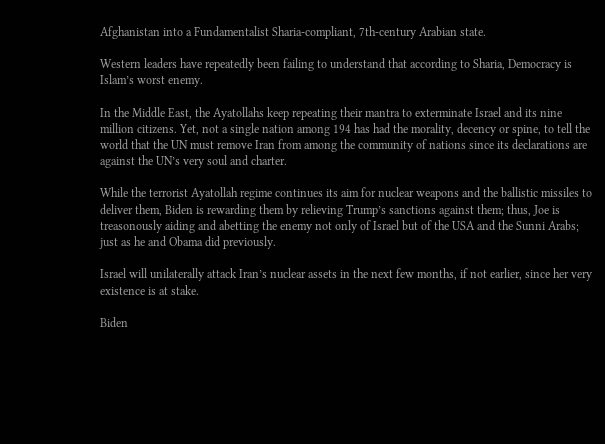Afghanistan into a Fundamentalist Sharia-compliant, 7th-century Arabian state.

Western leaders have repeatedly been failing to understand that according to Sharia, Democracy is Islam’s worst enemy.

In the Middle East, the Ayatollahs keep repeating their mantra to exterminate Israel and its nine million citizens. Yet, not a single nation among 194 has had the morality, decency or spine, to tell the world that the UN must remove Iran from among the community of nations since its declarations are against the UN’s very soul and charter.

While the terrorist Ayatollah regime continues its aim for nuclear weapons and the ballistic missiles to deliver them, Biden is rewarding them by relieving Trump’s sanctions against them; thus, Joe is treasonously aiding and abetting the enemy not only of Israel but of the USA and the Sunni Arabs; just as he and Obama did previously.

Israel will unilaterally attack Iran’s nuclear assets in the next few months, if not earlier, since her very existence is at stake.

Biden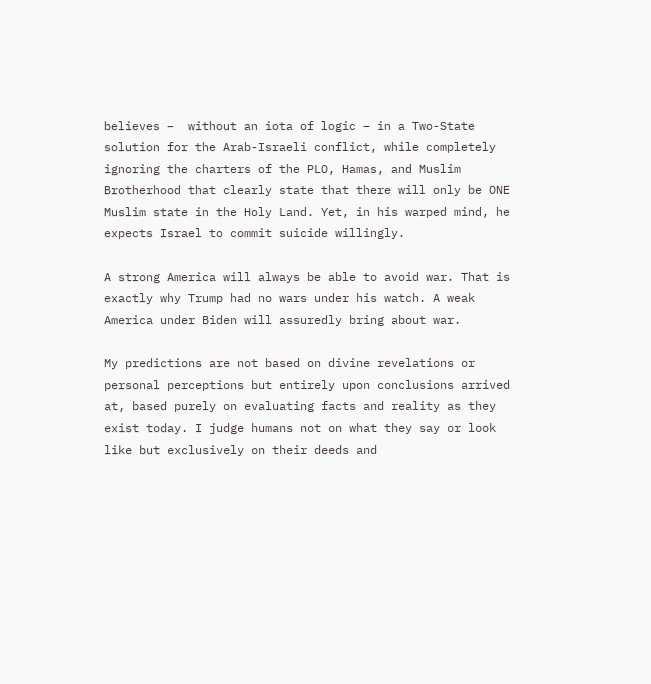believes –  without an iota of logic – in a Two-State solution for the Arab-Israeli conflict, while completely ignoring the charters of the PLO, Hamas, and Muslim Brotherhood that clearly state that there will only be ONE Muslim state in the Holy Land. Yet, in his warped mind, he expects Israel to commit suicide willingly.

A strong America will always be able to avoid war. That is exactly why Trump had no wars under his watch. A weak America under Biden will assuredly bring about war.

My predictions are not based on divine revelations or personal perceptions but entirely upon conclusions arrived at, based purely on evaluating facts and reality as they exist today. I judge humans not on what they say or look like but exclusively on their deeds and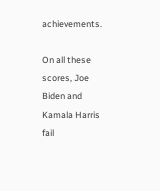achievements.

On all these scores, Joe Biden and Kamala Harris fail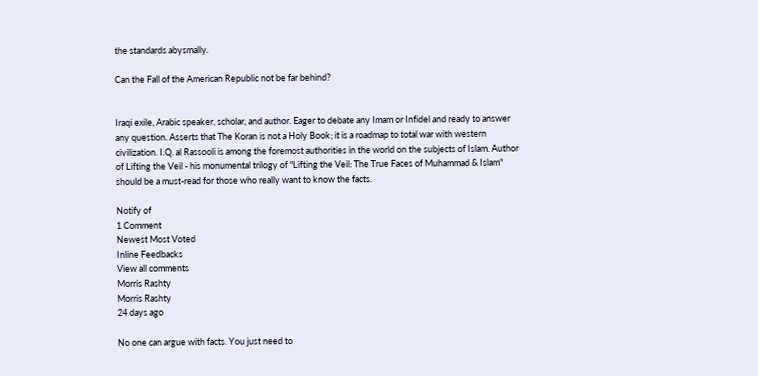the standards abysmally.

Can the Fall of the American Republic not be far behind?


Iraqi exile, Arabic speaker, scholar, and author. Eager to debate any Imam or Infidel and ready to answer any question. Asserts that The Koran is not a Holy Book; it is a roadmap to total war with western civilization. I.Q. al Rassooli is among the foremost authorities in the world on the subjects of Islam. Author of Lifting the Veil - his monumental trilogy of "Lifting the Veil: The True Faces of Muhammad & Islam" should be a must-read for those who really want to know the facts.

Notify of
1 Comment
Newest Most Voted
Inline Feedbacks
View all comments
Morris Rashty
Morris Rashty
24 days ago

No one can argue with facts. You just need to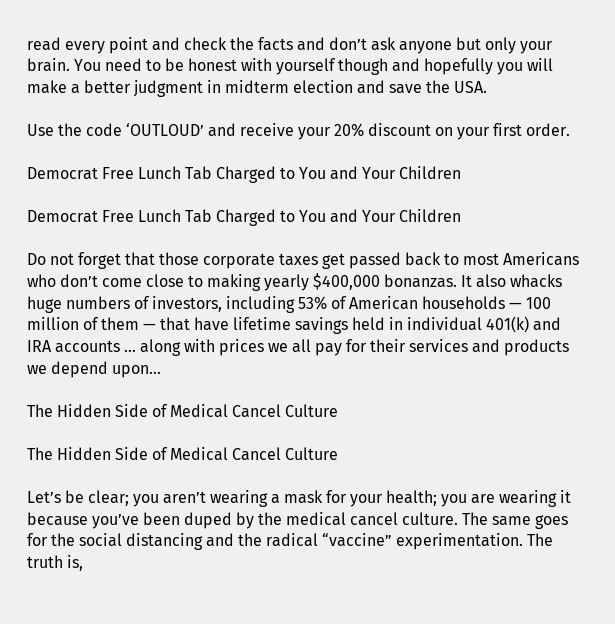read every point and check the facts and don’t ask anyone but only your brain. You need to be honest with yourself though and hopefully you will make a better judgment in midterm election and save the USA.

Use the code ‘OUTLOUD’ and receive your 20% discount on your first order.

Democrat Free Lunch Tab Charged to You and Your Children

Democrat Free Lunch Tab Charged to You and Your Children

Do not forget that those corporate taxes get passed back to most Americans who don’t come close to making yearly $400,000 bonanzas. It also whacks huge numbers of investors, including 53% of American households — 100 million of them — that have lifetime savings held in individual 401(k) and IRA accounts … along with prices we all pay for their services and products we depend upon…

The Hidden Side of Medical Cancel Culture

The Hidden Side of Medical Cancel Culture

Let’s be clear; you aren’t wearing a mask for your health; you are wearing it because you’ve been duped by the medical cancel culture. The same goes for the social distancing and the radical “vaccine” experimentation. The truth is,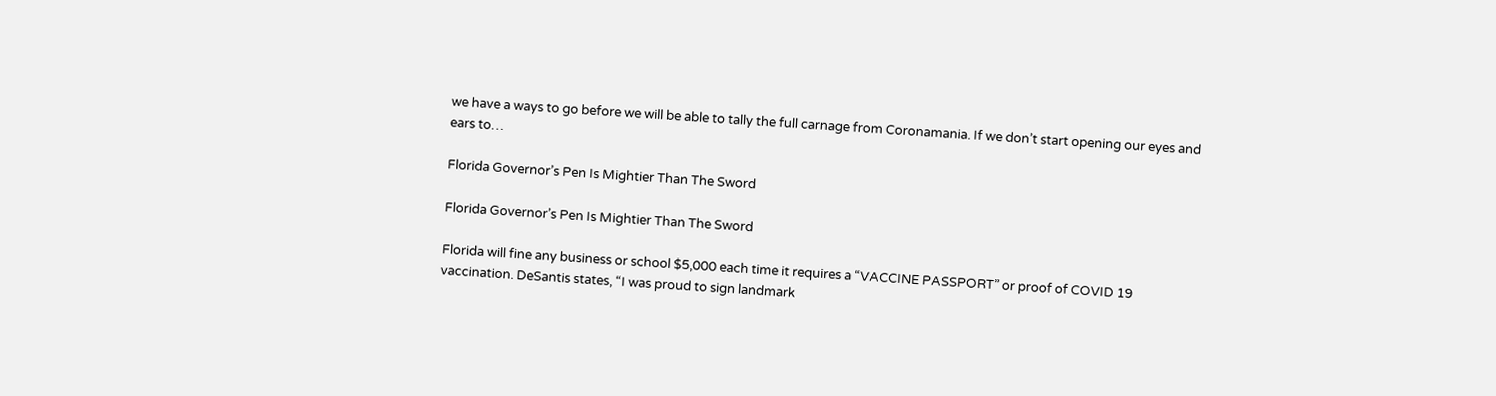we have a ways to go before we will be able to tally the full carnage from Coronamania. If we don’t start opening our eyes and ears to…

Florida Governor’s Pen Is Mightier Than The Sword

Florida Governor’s Pen Is Mightier Than The Sword

Florida will fine any business or school $5,000 each time it requires a “VACCINE PASSPORT” or proof of COVID 19 vaccination. DeSantis states, “I was proud to sign landmark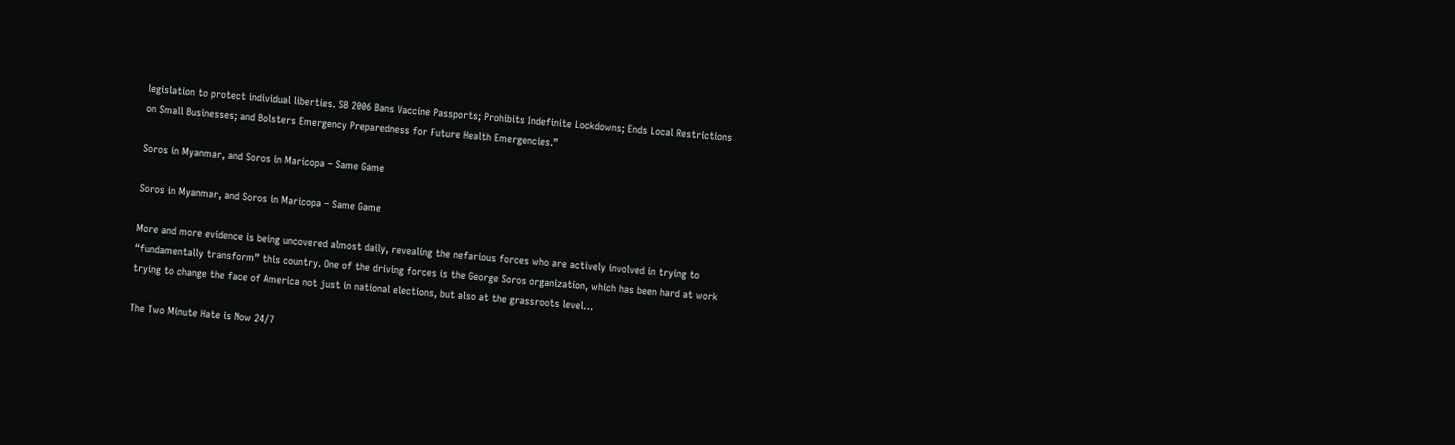legislation to protect individual liberties. SB 2006 Bans Vaccine Passports; Prohibits Indefinite Lockdowns; Ends Local Restrictions on Small Businesses; and Bolsters Emergency Preparedness for Future Health Emergencies.”

Soros in Myanmar, and Soros in Maricopa – Same Game

Soros in Myanmar, and Soros in Maricopa – Same Game

More and more evidence is being uncovered almost daily, revealing the nefarious forces who are actively involved in trying to “fundamentally transform” this country. One of the driving forces is the George Soros organization, which has been hard at work trying to change the face of America not just in national elections, but also at the grassroots level…

The Two Minute Hate is Now 24/7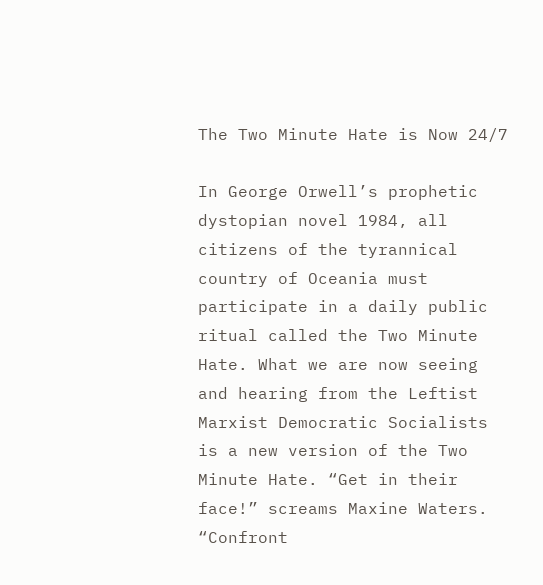The Two Minute Hate is Now 24/7

In George Orwell’s prophetic dystopian novel 1984, all citizens of the tyrannical country of Oceania must participate in a daily public ritual called the Two Minute Hate. What we are now seeing and hearing from the Leftist Marxist Democratic Socialists is a new version of the Two Minute Hate. “Get in their face!” screams Maxine Waters. “Confront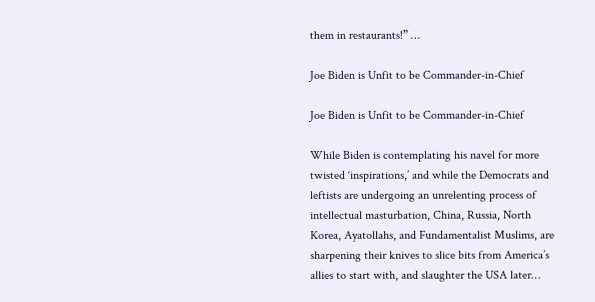them in restaurants!” …

Joe Biden is Unfit to be Commander-in-Chief

Joe Biden is Unfit to be Commander-in-Chief

While Biden is contemplating his navel for more twisted ‘inspirations,’ and while the Democrats and leftists are undergoing an unrelenting process of intellectual masturbation, China, Russia, North Korea, Ayatollahs, and Fundamentalist Muslims, are sharpening their knives to slice bits from America’s allies to start with, and slaughter the USA later…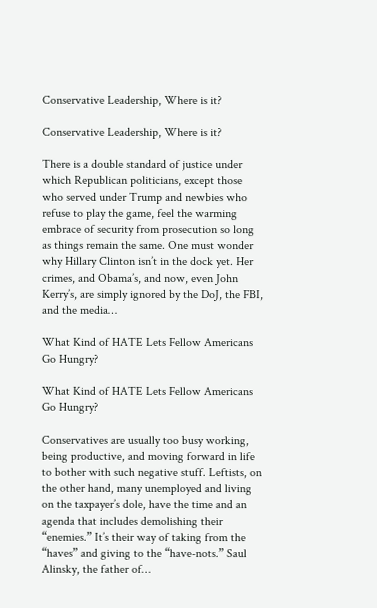Conservative Leadership, Where is it?

Conservative Leadership, Where is it?

There is a double standard of justice under which Republican politicians, except those who served under Trump and newbies who refuse to play the game, feel the warming embrace of security from prosecution so long as things remain the same. One must wonder why Hillary Clinton isn’t in the dock yet. Her crimes, and Obama’s, and now, even John Kerry’s, are simply ignored by the DoJ, the FBI, and the media…

What Kind of HATE Lets Fellow Americans Go Hungry?

What Kind of HATE Lets Fellow Americans Go Hungry?

Conservatives are usually too busy working, being productive, and moving forward in life to bother with such negative stuff. Leftists, on the other hand, many unemployed and living on the taxpayer’s dole, have the time and an agenda that includes demolishing their “enemies.” It’s their way of taking from the “haves” and giving to the “have-nots.” Saul Alinsky, the father of…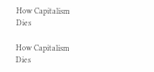How Capitalism Dies

How Capitalism Dies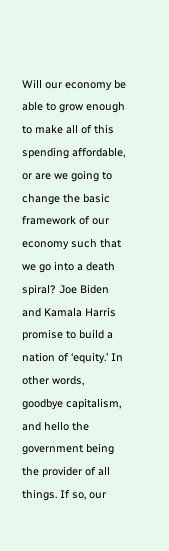Will our economy be able to grow enough to make all of this spending affordable, or are we going to change the basic framework of our economy such that we go into a death spiral? Joe Biden and Kamala Harris promise to build a nation of ‘equity.’ In other words, goodbye capitalism, and hello the government being the provider of all things. If so, our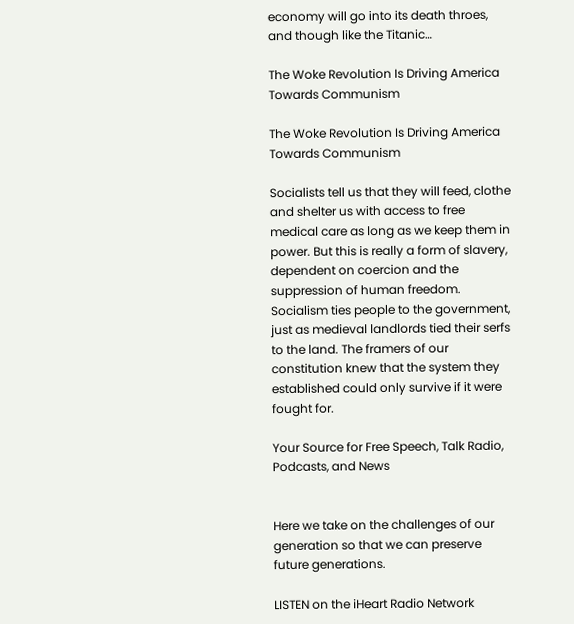economy will go into its death throes, and though like the Titanic…

The Woke Revolution Is Driving America Towards Communism

The Woke Revolution Is Driving America Towards Communism

Socialists tell us that they will feed, clothe and shelter us with access to free medical care as long as we keep them in power. But this is really a form of slavery, dependent on coercion and the suppression of human freedom. Socialism ties people to the government, just as medieval landlords tied their serfs to the land. The framers of our constitution knew that the system they established could only survive if it were fought for.

Your Source for Free Speech, Talk Radio, Podcasts, and News


Here we take on the challenges of our generation so that we can preserve future generations.

LISTEN on the iHeart Radio Network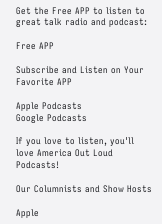Get the Free APP to listen to great talk radio and podcast:

Free APP

Subscribe and Listen on Your Favorite APP

Apple Podcasts
Google Podcasts

If you love to listen, you'll love America Out Loud Podcasts!

Our Columnists and Show Hosts

Apple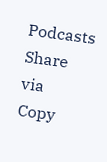Podcasts
Share via
Copy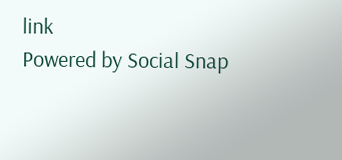link
Powered by Social Snap